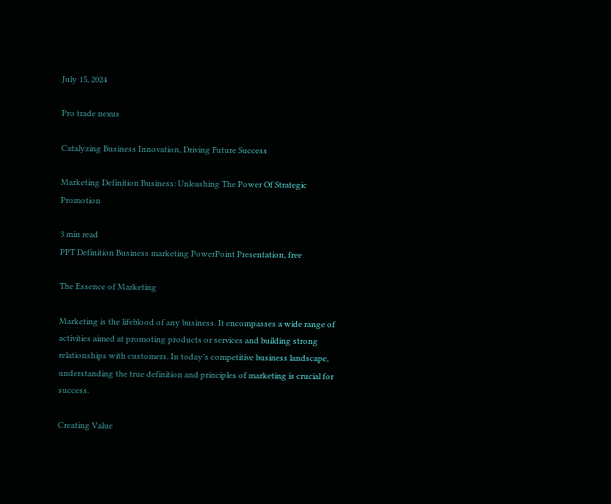July 15, 2024

Pro trade nexus

Catalyzing Business Innovation, Driving Future Success

Marketing Definition Business: Unleashing The Power Of Strategic Promotion

3 min read
PPT Definition Business marketing PowerPoint Presentation, free

The Essence of Marketing

Marketing is the lifeblood of any business. It encompasses a wide range of activities aimed at promoting products or services and building strong relationships with customers. In today’s competitive business landscape, understanding the true definition and principles of marketing is crucial for success.

Creating Value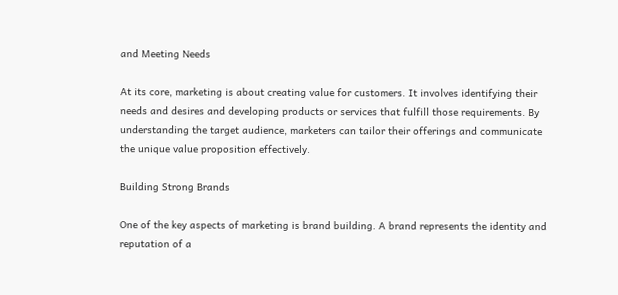and Meeting Needs

At its core, marketing is about creating value for customers. It involves identifying their needs and desires and developing products or services that fulfill those requirements. By understanding the target audience, marketers can tailor their offerings and communicate the unique value proposition effectively.

Building Strong Brands

One of the key aspects of marketing is brand building. A brand represents the identity and reputation of a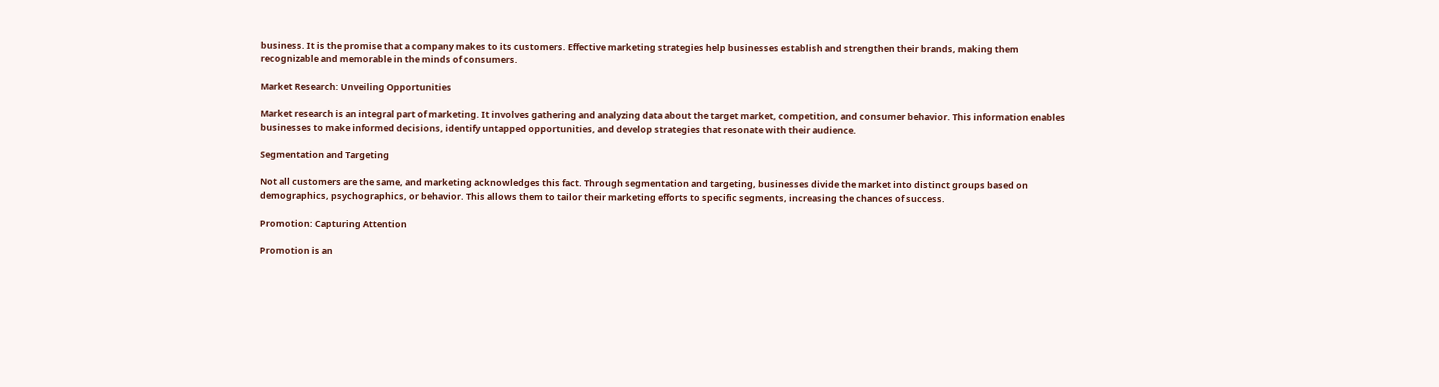business. It is the promise that a company makes to its customers. Effective marketing strategies help businesses establish and strengthen their brands, making them recognizable and memorable in the minds of consumers.

Market Research: Unveiling Opportunities

Market research is an integral part of marketing. It involves gathering and analyzing data about the target market, competition, and consumer behavior. This information enables businesses to make informed decisions, identify untapped opportunities, and develop strategies that resonate with their audience.

Segmentation and Targeting

Not all customers are the same, and marketing acknowledges this fact. Through segmentation and targeting, businesses divide the market into distinct groups based on demographics, psychographics, or behavior. This allows them to tailor their marketing efforts to specific segments, increasing the chances of success.

Promotion: Capturing Attention

Promotion is an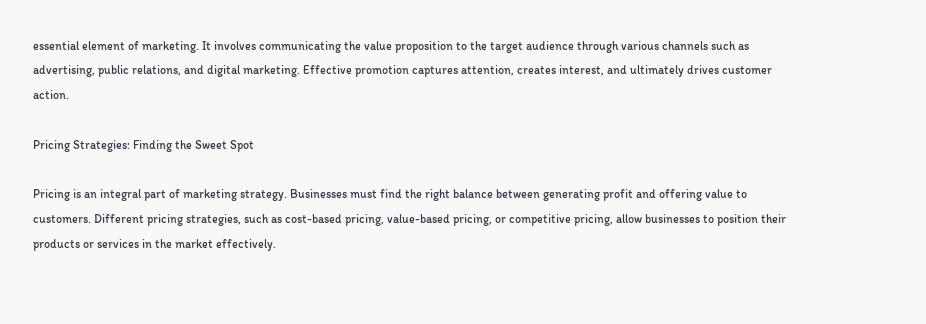essential element of marketing. It involves communicating the value proposition to the target audience through various channels such as advertising, public relations, and digital marketing. Effective promotion captures attention, creates interest, and ultimately drives customer action.

Pricing Strategies: Finding the Sweet Spot

Pricing is an integral part of marketing strategy. Businesses must find the right balance between generating profit and offering value to customers. Different pricing strategies, such as cost-based pricing, value-based pricing, or competitive pricing, allow businesses to position their products or services in the market effectively.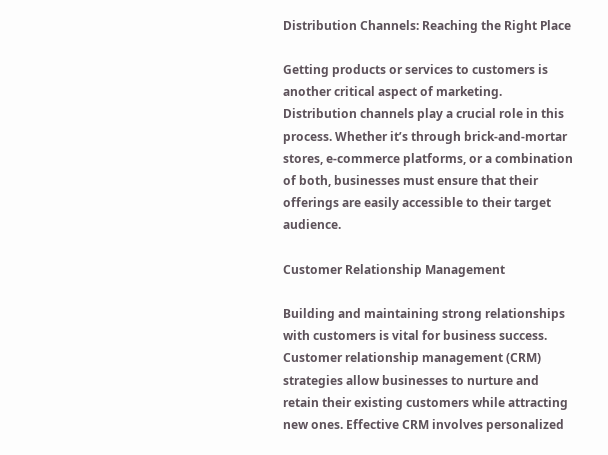Distribution Channels: Reaching the Right Place

Getting products or services to customers is another critical aspect of marketing. Distribution channels play a crucial role in this process. Whether it’s through brick-and-mortar stores, e-commerce platforms, or a combination of both, businesses must ensure that their offerings are easily accessible to their target audience.

Customer Relationship Management

Building and maintaining strong relationships with customers is vital for business success. Customer relationship management (CRM) strategies allow businesses to nurture and retain their existing customers while attracting new ones. Effective CRM involves personalized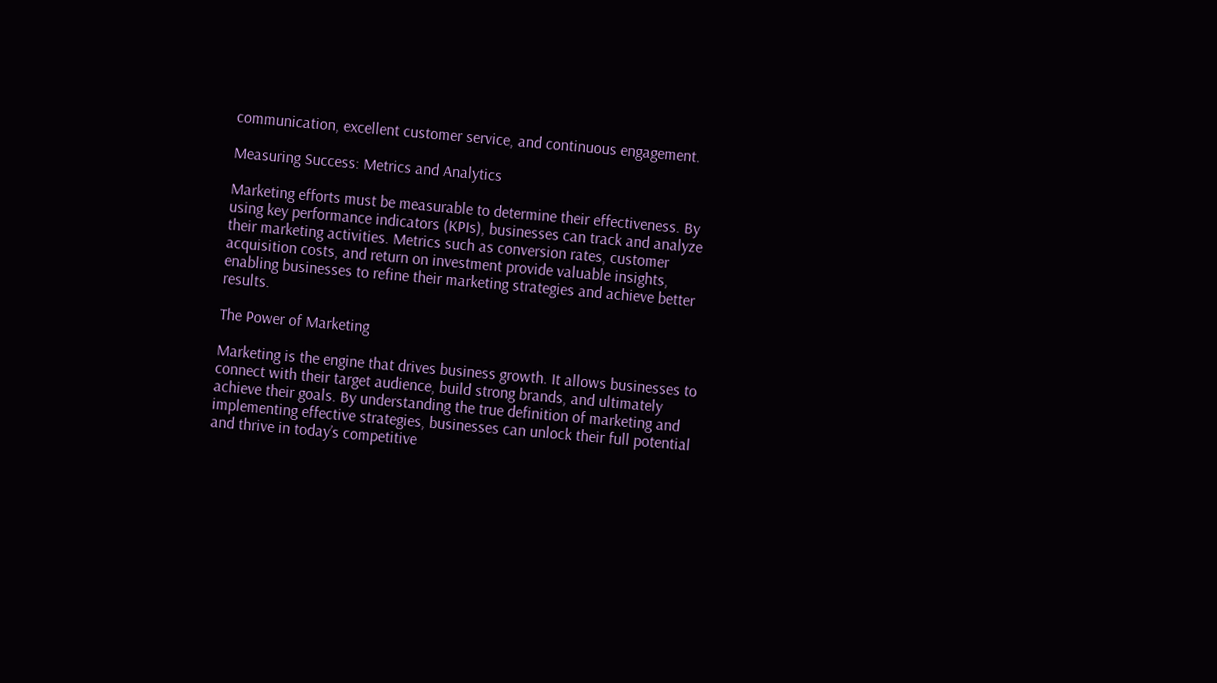communication, excellent customer service, and continuous engagement.

Measuring Success: Metrics and Analytics

Marketing efforts must be measurable to determine their effectiveness. By using key performance indicators (KPIs), businesses can track and analyze their marketing activities. Metrics such as conversion rates, customer acquisition costs, and return on investment provide valuable insights, enabling businesses to refine their marketing strategies and achieve better results.

The Power of Marketing

Marketing is the engine that drives business growth. It allows businesses to connect with their target audience, build strong brands, and ultimately achieve their goals. By understanding the true definition of marketing and implementing effective strategies, businesses can unlock their full potential and thrive in today’s competitive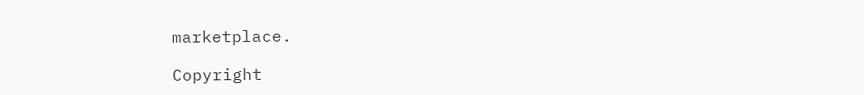marketplace.

Copyright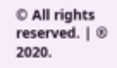© All rights reserved. | ® 2020.